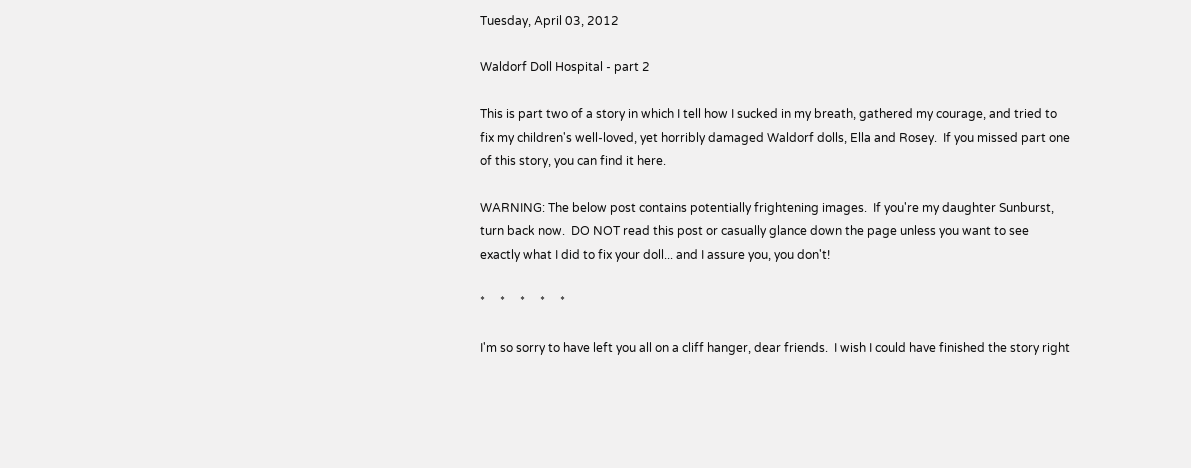Tuesday, April 03, 2012

Waldorf Doll Hospital - part 2

This is part two of a story in which I tell how I sucked in my breath, gathered my courage, and tried to fix my children's well-loved, yet horribly damaged Waldorf dolls, Ella and Rosey.  If you missed part one of this story, you can find it here.

WARNING: The below post contains potentially frightening images.  If you're my daughter Sunburst, turn back now.  DO NOT read this post or casually glance down the page unless you want to see exactly what I did to fix your doll... and I assure you, you don't!

*     *     *     *     *

I'm so sorry to have left you all on a cliff hanger, dear friends.  I wish I could have finished the story right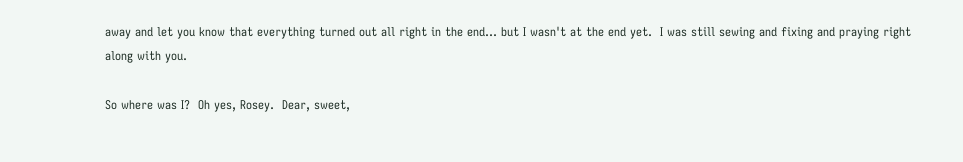away and let you know that everything turned out all right in the end... but I wasn't at the end yet.  I was still sewing and fixing and praying right along with you.

So where was I?  Oh yes, Rosey.  Dear, sweet,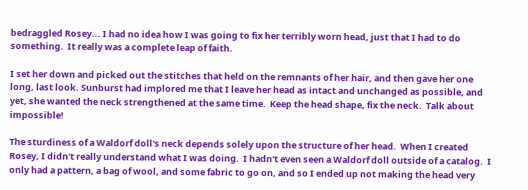bedraggled Rosey... I had no idea how I was going to fix her terribly worn head, just that I had to do something.  It really was a complete leap of faith.

I set her down and picked out the stitches that held on the remnants of her hair, and then gave her one long, last look. Sunburst had implored me that I leave her head as intact and unchanged as possible, and yet, she wanted the neck strengthened at the same time.  Keep the head shape, fix the neck.  Talk about impossible!

The sturdiness of a Waldorf doll's neck depends solely upon the structure of her head.  When I created Rosey, I didn't really understand what I was doing.  I hadn't even seen a Waldorf doll outside of a catalog.  I only had a pattern, a bag of wool, and some fabric to go on, and so I ended up not making the head very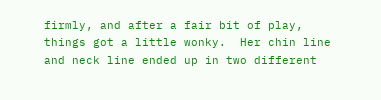firmly, and after a fair bit of play, things got a little wonky.  Her chin line and neck line ended up in two different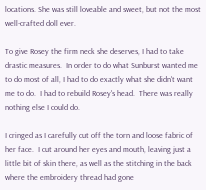locations. She was still loveable and sweet, but not the most well-crafted doll ever.

To give Rosey the firm neck she deserves, I had to take drastic measures.  In order to do what Sunburst wanted me to do most of all, I had to do exactly what she didn't want me to do.  I had to rebuild Rosey's head.  There was really nothing else I could do.

I cringed as I carefully cut off the torn and loose fabric of her face.  I cut around her eyes and mouth, leaving just a little bit of skin there, as well as the stitching in the back where the embroidery thread had gone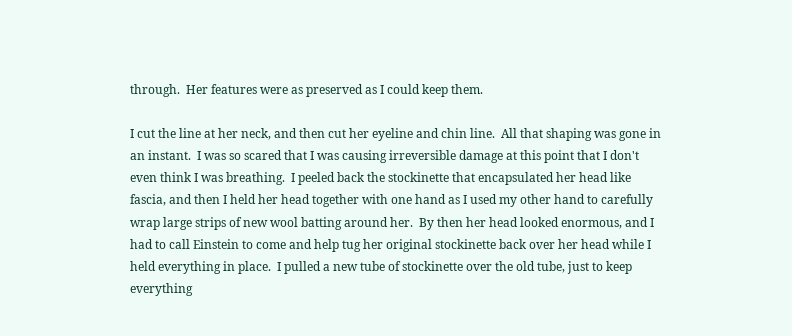through.  Her features were as preserved as I could keep them.

I cut the line at her neck, and then cut her eyeline and chin line.  All that shaping was gone in an instant.  I was so scared that I was causing irreversible damage at this point that I don't even think I was breathing.  I peeled back the stockinette that encapsulated her head like fascia, and then I held her head together with one hand as I used my other hand to carefully wrap large strips of new wool batting around her.  By then her head looked enormous, and I had to call Einstein to come and help tug her original stockinette back over her head while I held everything in place.  I pulled a new tube of stockinette over the old tube, just to keep everything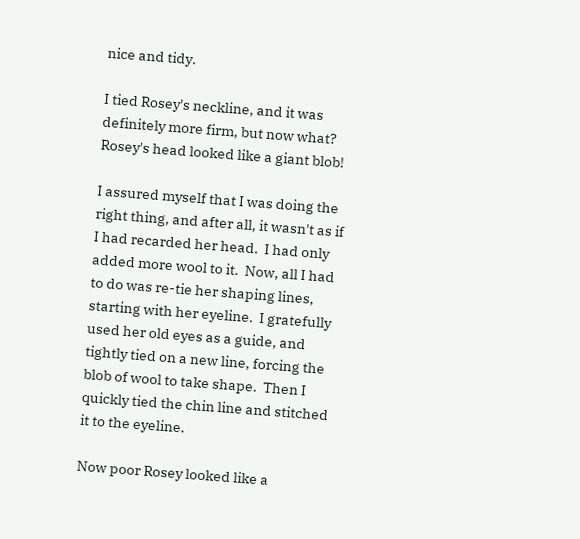nice and tidy.

I tied Rosey's neckline, and it was definitely more firm, but now what?  Rosey's head looked like a giant blob!

I assured myself that I was doing the right thing, and after all, it wasn't as if I had recarded her head.  I had only added more wool to it.  Now, all I had to do was re-tie her shaping lines, starting with her eyeline.  I gratefully used her old eyes as a guide, and tightly tied on a new line, forcing the blob of wool to take shape.  Then I quickly tied the chin line and stitched it to the eyeline.

Now poor Rosey looked like a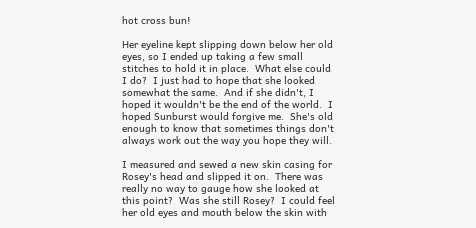hot cross bun!

Her eyeline kept slipping down below her old eyes, so I ended up taking a few small stitches to hold it in place.  What else could I do?  I just had to hope that she looked somewhat the same.  And if she didn't, I hoped it wouldn't be the end of the world.  I hoped Sunburst would forgive me.  She's old enough to know that sometimes things don't always work out the way you hope they will.

I measured and sewed a new skin casing for Rosey's head and slipped it on.  There was really no way to gauge how she looked at this point?  Was she still Rosey?  I could feel her old eyes and mouth below the skin with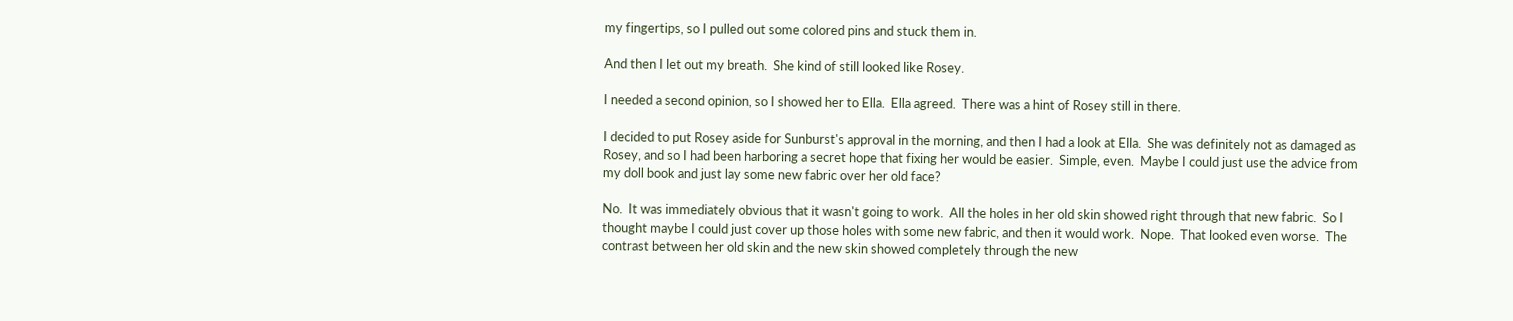my fingertips, so I pulled out some colored pins and stuck them in.

And then I let out my breath.  She kind of still looked like Rosey.

I needed a second opinion, so I showed her to Ella.  Ella agreed.  There was a hint of Rosey still in there.

I decided to put Rosey aside for Sunburst's approval in the morning, and then I had a look at Ella.  She was definitely not as damaged as Rosey, and so I had been harboring a secret hope that fixing her would be easier.  Simple, even.  Maybe I could just use the advice from my doll book and just lay some new fabric over her old face?

No.  It was immediately obvious that it wasn't going to work.  All the holes in her old skin showed right through that new fabric.  So I thought maybe I could just cover up those holes with some new fabric, and then it would work.  Nope.  That looked even worse.  The contrast between her old skin and the new skin showed completely through the new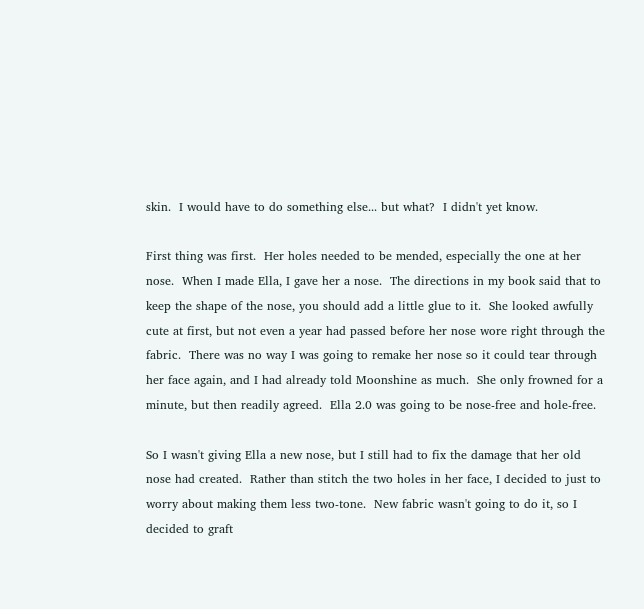skin.  I would have to do something else... but what?  I didn't yet know.

First thing was first.  Her holes needed to be mended, especially the one at her nose.  When I made Ella, I gave her a nose.  The directions in my book said that to keep the shape of the nose, you should add a little glue to it.  She looked awfully cute at first, but not even a year had passed before her nose wore right through the fabric.  There was no way I was going to remake her nose so it could tear through her face again, and I had already told Moonshine as much.  She only frowned for a minute, but then readily agreed.  Ella 2.0 was going to be nose-free and hole-free.

So I wasn't giving Ella a new nose, but I still had to fix the damage that her old nose had created.  Rather than stitch the two holes in her face, I decided to just to worry about making them less two-tone.  New fabric wasn't going to do it, so I decided to graft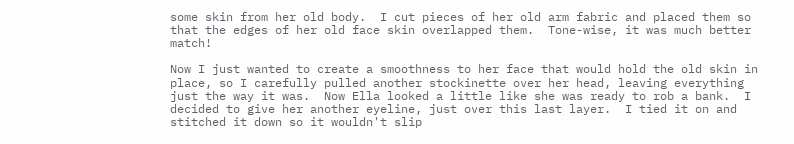some skin from her old body.  I cut pieces of her old arm fabric and placed them so that the edges of her old face skin overlapped them.  Tone-wise, it was much better match!

Now I just wanted to create a smoothness to her face that would hold the old skin in place, so I carefully pulled another stockinette over her head, leaving everything just the way it was.  Now Ella looked a little like she was ready to rob a bank.  I decided to give her another eyeline, just over this last layer.  I tied it on and stitched it down so it wouldn't slip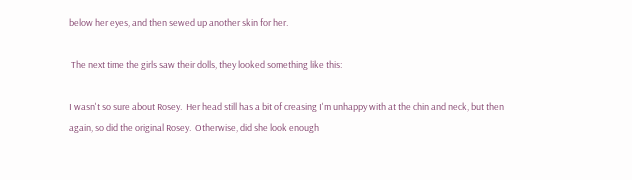below her eyes, and then sewed up another skin for her.

 The next time the girls saw their dolls, they looked something like this:

I wasn't so sure about Rosey.  Her head still has a bit of creasing I'm unhappy with at the chin and neck, but then again, so did the original Rosey.  Otherwise, did she look enough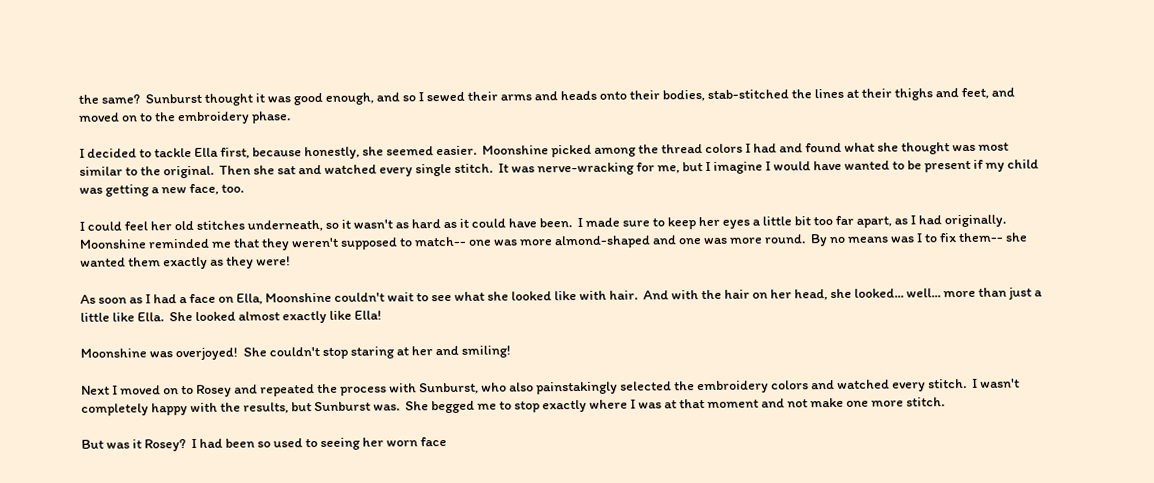the same?  Sunburst thought it was good enough, and so I sewed their arms and heads onto their bodies, stab-stitched the lines at their thighs and feet, and moved on to the embroidery phase.

I decided to tackle Ella first, because honestly, she seemed easier.  Moonshine picked among the thread colors I had and found what she thought was most similar to the original.  Then she sat and watched every single stitch.  It was nerve-wracking for me, but I imagine I would have wanted to be present if my child was getting a new face, too.

I could feel her old stitches underneath, so it wasn't as hard as it could have been.  I made sure to keep her eyes a little bit too far apart, as I had originally.  Moonshine reminded me that they weren't supposed to match-- one was more almond-shaped and one was more round.  By no means was I to fix them-- she wanted them exactly as they were!

As soon as I had a face on Ella, Moonshine couldn't wait to see what she looked like with hair.  And with the hair on her head, she looked... well... more than just a little like Ella.  She looked almost exactly like Ella!

Moonshine was overjoyed!  She couldn't stop staring at her and smiling!

Next I moved on to Rosey and repeated the process with Sunburst, who also painstakingly selected the embroidery colors and watched every stitch.  I wasn't completely happy with the results, but Sunburst was.  She begged me to stop exactly where I was at that moment and not make one more stitch.

But was it Rosey?  I had been so used to seeing her worn face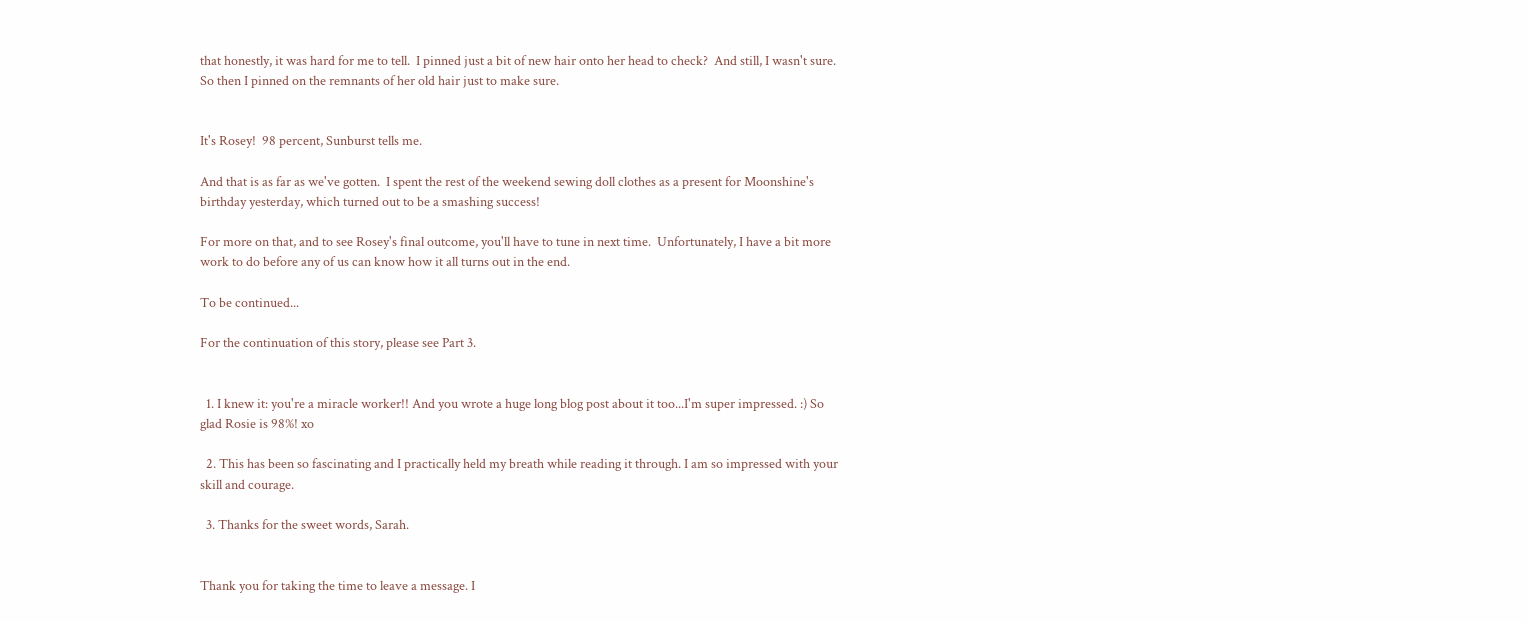that honestly, it was hard for me to tell.  I pinned just a bit of new hair onto her head to check?  And still, I wasn't sure.  So then I pinned on the remnants of her old hair just to make sure.


It's Rosey!  98 percent, Sunburst tells me.

And that is as far as we've gotten.  I spent the rest of the weekend sewing doll clothes as a present for Moonshine's birthday yesterday, which turned out to be a smashing success!

For more on that, and to see Rosey's final outcome, you'll have to tune in next time.  Unfortunately, I have a bit more work to do before any of us can know how it all turns out in the end.

To be continued...

For the continuation of this story, please see Part 3.


  1. I knew it: you're a miracle worker!! And you wrote a huge long blog post about it too...I'm super impressed. :) So glad Rosie is 98%! xo

  2. This has been so fascinating and I practically held my breath while reading it through. I am so impressed with your skill and courage.

  3. Thanks for the sweet words, Sarah.


Thank you for taking the time to leave a message. I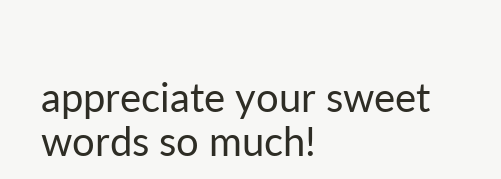appreciate your sweet words so much!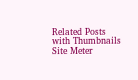Related Posts with Thumbnails
Site Meter